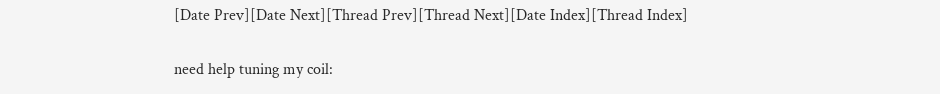[Date Prev][Date Next][Thread Prev][Thread Next][Date Index][Thread Index]

need help tuning my coil: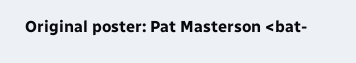Original poster: Pat Masterson <bat-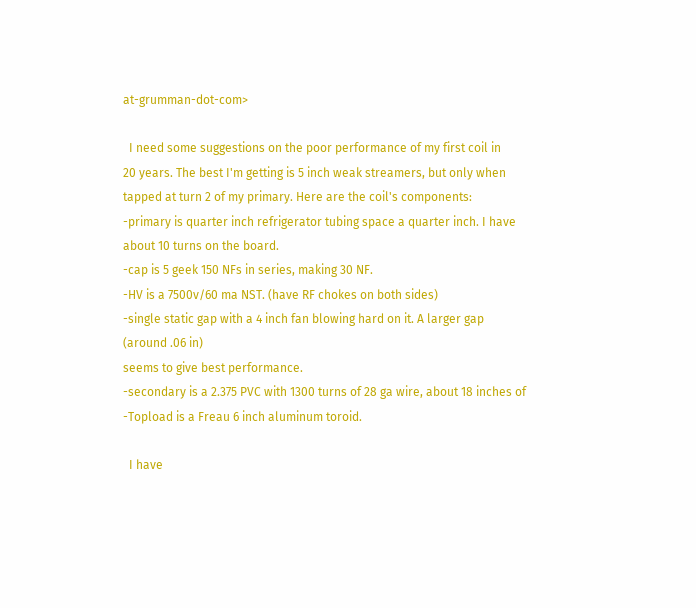at-grumman-dot-com>

  I need some suggestions on the poor performance of my first coil in
20 years. The best I'm getting is 5 inch weak streamers, but only when
tapped at turn 2 of my primary. Here are the coil's components:
-primary is quarter inch refrigerator tubing space a quarter inch. I have
about 10 turns on the board.
-cap is 5 geek 150 NFs in series, making 30 NF.
-HV is a 7500v/60 ma NST. (have RF chokes on both sides)
-single static gap with a 4 inch fan blowing hard on it. A larger gap
(around .06 in)
seems to give best performance.
-secondary is a 2.375 PVC with 1300 turns of 28 ga wire, about 18 inches of
-Topload is a Freau 6 inch aluminum toroid.

  I have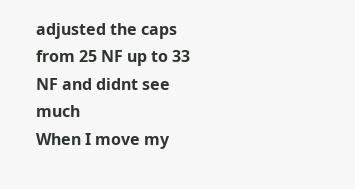adjusted the caps from 25 NF up to 33 NF and didnt see much
When I move my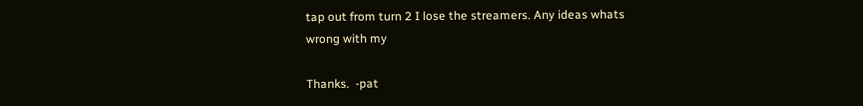tap out from turn 2 I lose the streamers. Any ideas whats
wrong with my

Thanks.  -pat